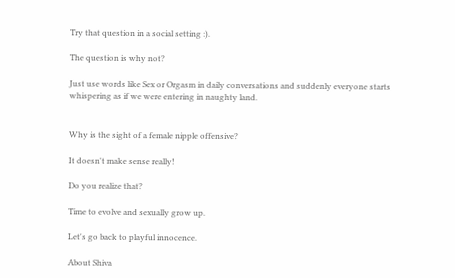Try that question in a social setting :).

The question is why not?

Just use words like Sex or Orgasm in daily conversations and suddenly everyone starts whispering as if we were entering in naughty land.


Why is the sight of a female nipple offensive?

It doesn't make sense really!

Do you realize that?

Time to evolve and sexually grow up.

Let's go back to playful innocence.

About Shiva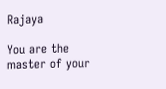Rajaya

You are the master of your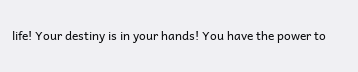life! Your destiny is in your hands! You have the power to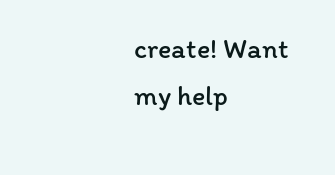create! Want my help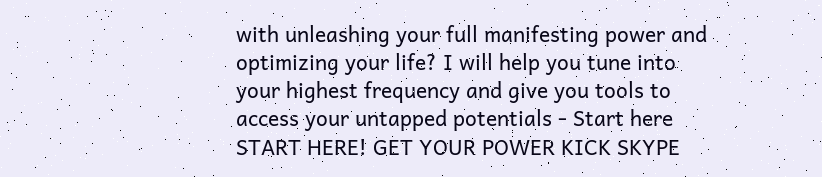with unleashing your full manifesting power and optimizing your life? I will help you tune into your highest frequency and give you tools to access your untapped potentials - Start here START HERE! GET YOUR POWER KICK SKYPE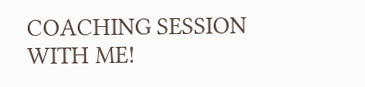COACHING SESSION WITH ME!